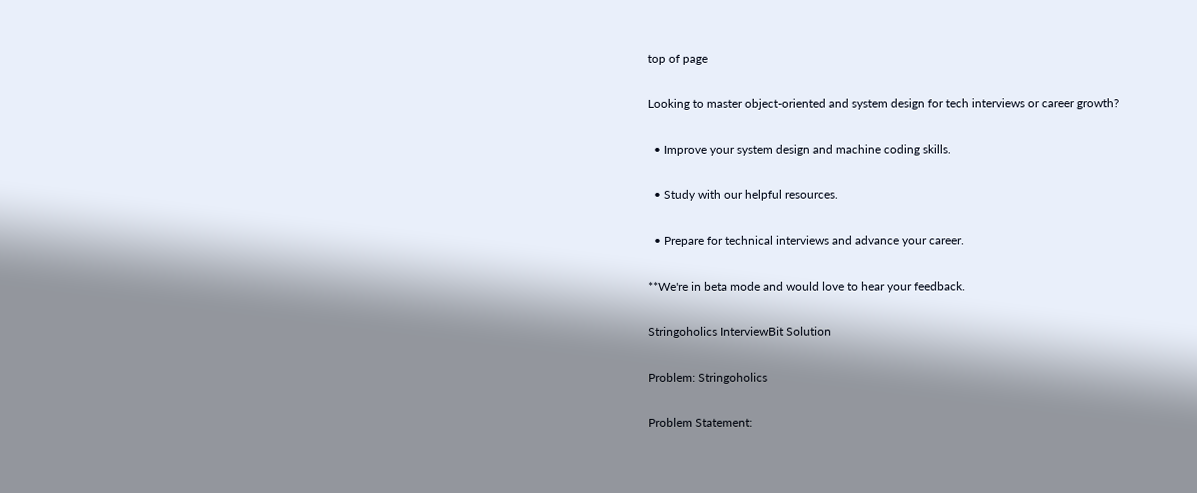top of page

Looking to master object-oriented and system design for tech interviews or career growth?

  • Improve your system design and machine coding skills.

  • Study with our helpful resources.

  • Prepare for technical interviews and advance your career.

**We're in beta mode and would love to hear your feedback.

Stringoholics InterviewBit Solution

Problem: Stringoholics

Problem Statement: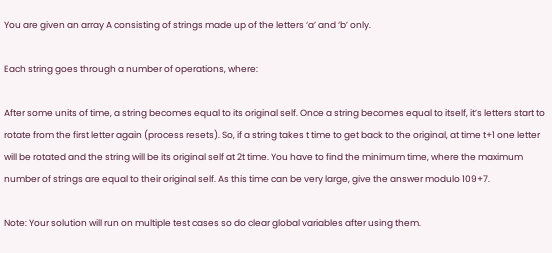You are given an array A consisting of strings made up of the letters ‘a’ and ‘b’ only.

Each string goes through a number of operations, where:

After some units of time, a string becomes equal to its original self. Once a string becomes equal to itself, it’s letters start to rotate from the first letter again (process resets). So, if a string takes t time to get back to the original, at time t+1 one letter will be rotated and the string will be its original self at 2t time. You have to find the minimum time, where the maximum number of strings are equal to their original self. As this time can be very large, give the answer modulo 109+7.

Note: Your solution will run on multiple test cases so do clear global variables after using them.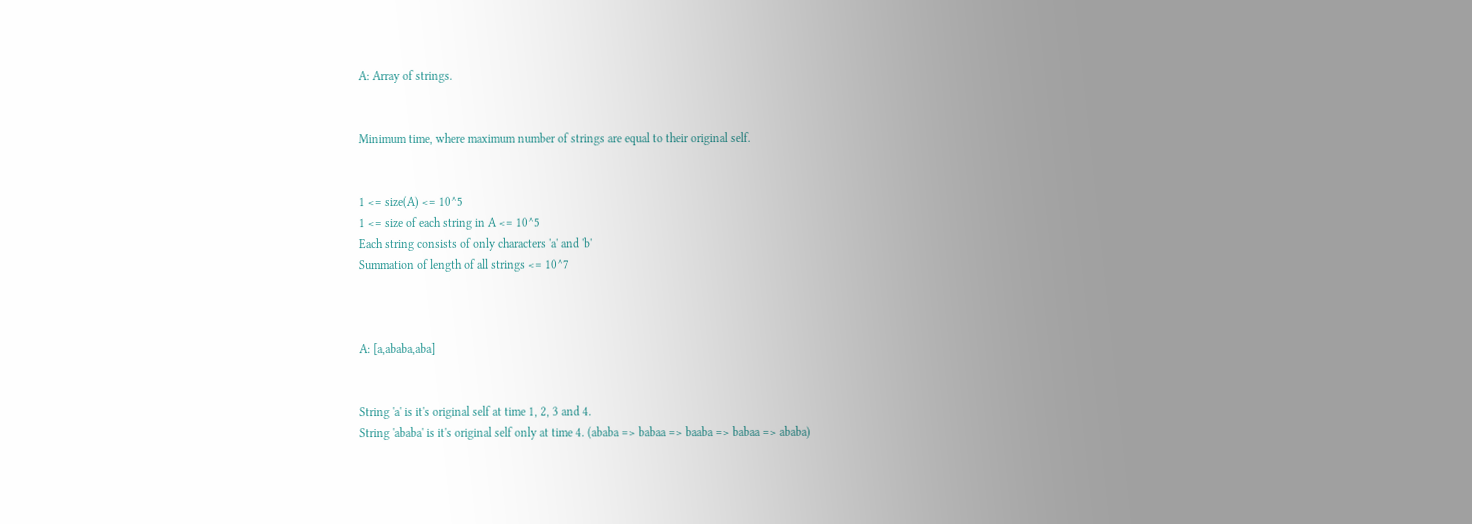A: Array of strings.


Minimum time, where maximum number of strings are equal to their original self.


1 <= size(A) <= 10^5
1 <= size of each string in A <= 10^5
Each string consists of only characters 'a' and 'b'
Summation of length of all strings <= 10^7



A: [a,ababa,aba]


String 'a' is it's original self at time 1, 2, 3 and 4.
String 'ababa' is it's original self only at time 4. (ababa => babaa => baaba => babaa => ababa)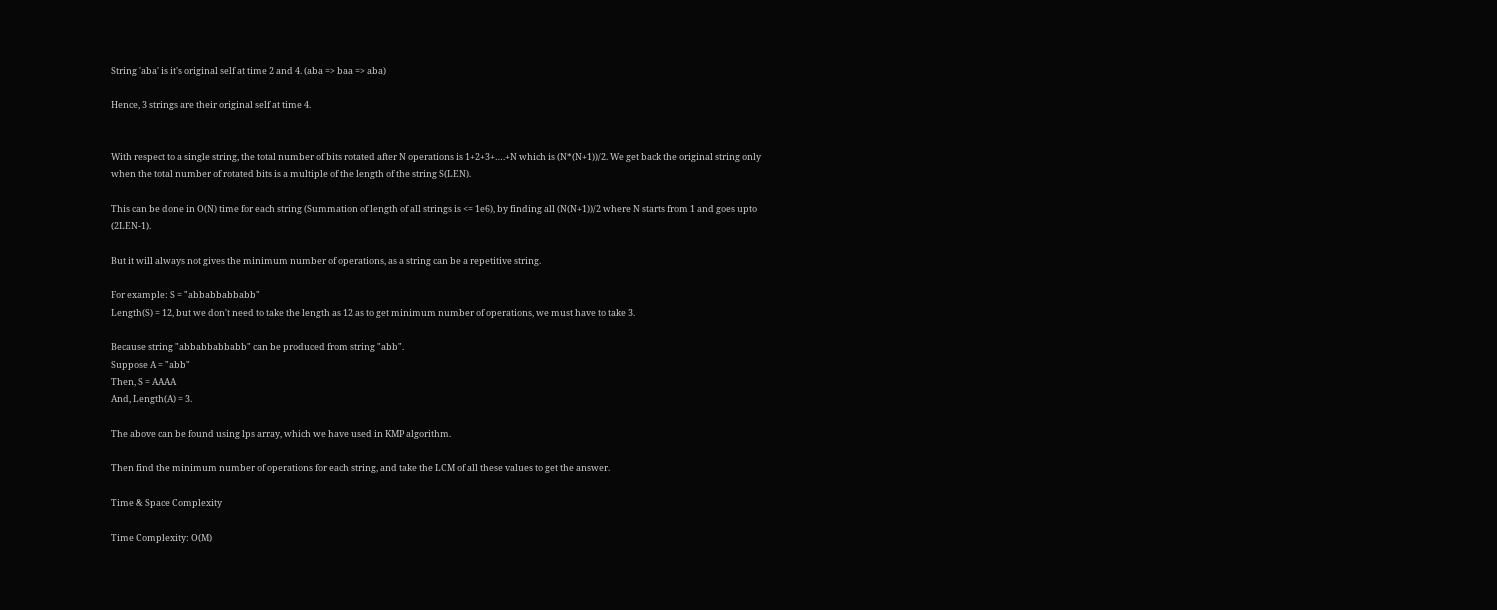String 'aba' is it's original self at time 2 and 4. (aba => baa => aba)

Hence, 3 strings are their original self at time 4.


With respect to a single string, the total number of bits rotated after N operations is 1+2+3+….+N which is (N*(N+1))/2. We get back the original string only when the total number of rotated bits is a multiple of the length of the string S(LEN).

This can be done in O(N) time for each string (Summation of length of all strings is <= 1e6), by finding all (N(N+1))/2 where N starts from 1 and goes upto (2LEN-1).

But it will always not gives the minimum number of operations, as a string can be a repetitive string.

For example: S = "abbabbabbabb"
Length(S) = 12, but we don't need to take the length as 12 as to get minimum number of operations, we must have to take 3.

Because string "abbabbabbabb" can be produced from string "abb".
Suppose A = "abb"
Then, S = AAAA
And, Length(A) = 3.

The above can be found using lps array, which we have used in KMP algorithm.

Then find the minimum number of operations for each string, and take the LCM of all these values to get the answer.

Time & Space Complexity

Time Complexity: O(M)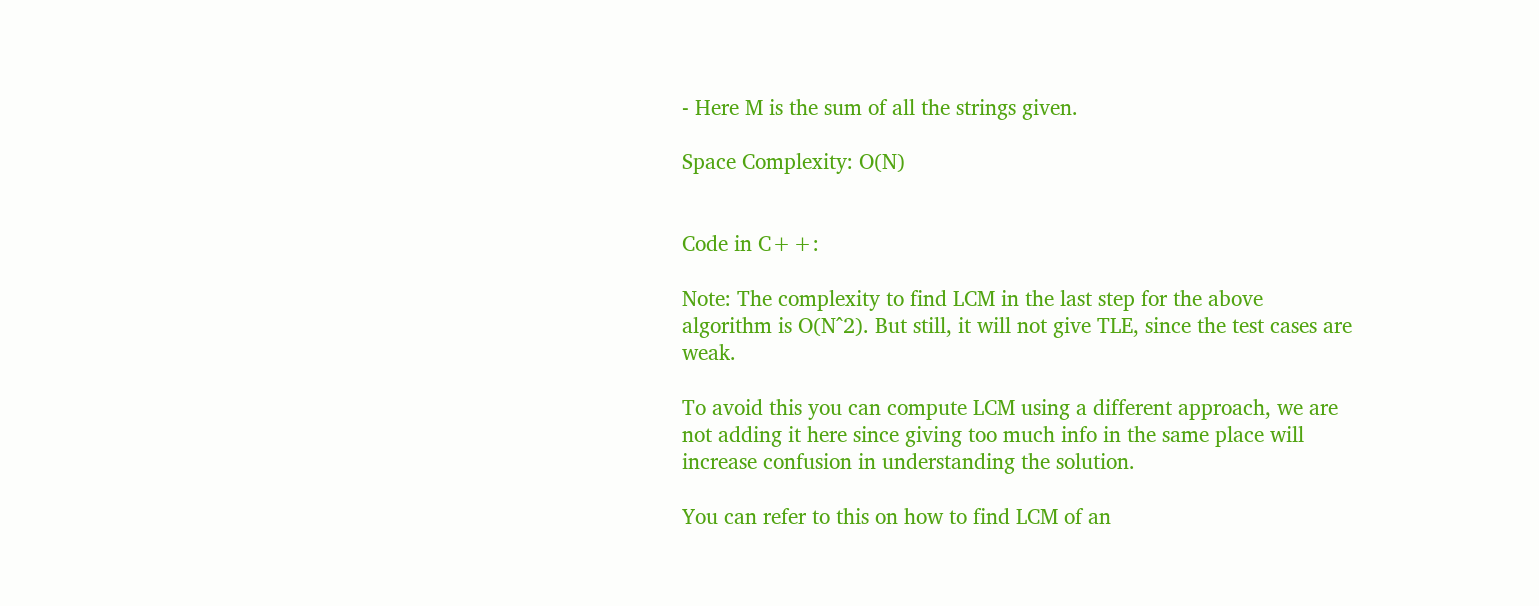- Here M is the sum of all the strings given.

Space Complexity: O(N)


Code in C++:

Note: The complexity to find LCM in the last step for the above algorithm is O(N^2). But still, it will not give TLE, since the test cases are weak.

To avoid this you can compute LCM using a different approach, we are not adding it here since giving too much info in the same place will increase confusion in understanding the solution.

You can refer to this on how to find LCM of an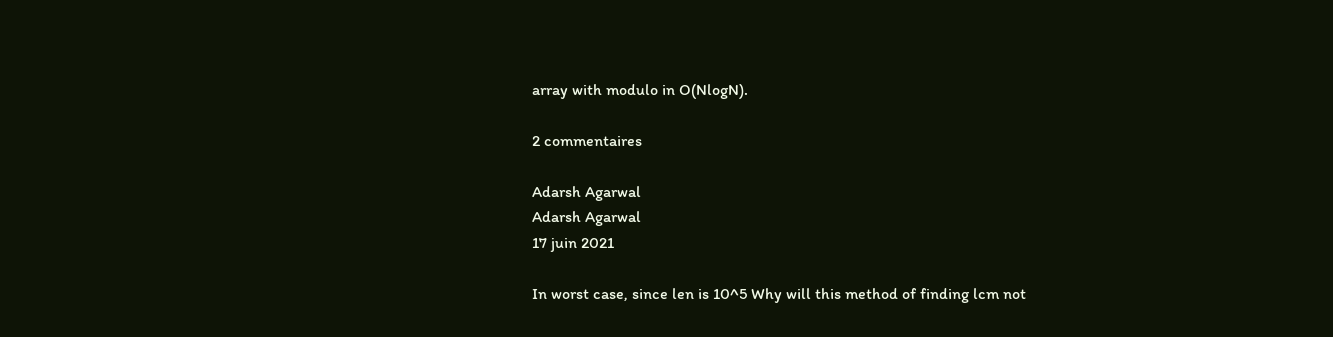array with modulo in O(NlogN).

2 commentaires

Adarsh Agarwal
Adarsh Agarwal
17 juin 2021

In worst case, since len is 10^5 Why will this method of finding lcm not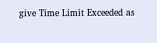give Time Limit Exceeded as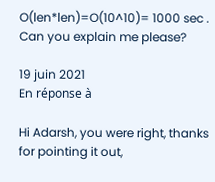O(len*len)=O(10^10)= 1000 sec . Can you explain me please?

19 juin 2021
En réponse à

Hi Adarsh, you were right, thanks for pointing it out,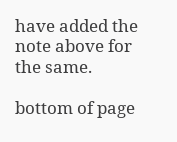have added the note above for the same.

bottom of page